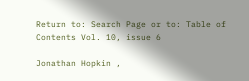Return to: Search Page or to: Table of Contents Vol. 10, issue 6

Jonathan Hopkin ,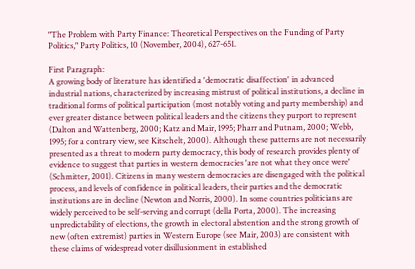"The Problem with Party Finance: Theoretical Perspectives on the Funding of Party Politics," Party Politics, 10 (November, 2004), 627-651.

First Paragraph:
A growing body of literature has identified a 'democratic disaffection' in advanced industrial nations, characterized by increasing mistrust of political institutions, a decline in traditional forms of political participation (most notably voting and party membership) and ever greater distance between political leaders and the citizens they purport to represent (Dalton and Wattenberg, 2000; Katz and Mair, 1995; Pharr and Putnam, 2000; Webb, 1995; for a contrary view, see Kitschelt, 2000). Although these patterns are not necessarily presented as a threat to modern party democracy, this body of research provides plenty of evidence to suggest that parties in western democracies 'are not what they once were' (Schmitter, 2001). Citizens in many western democracies are disengaged with the political process, and levels of confidence in political leaders, their parties and the democratic institutions are in decline (Newton and Norris, 2000). In some countries politicians are widely perceived to be self-serving and corrupt (della Porta, 2000). The increasing unpredictability of elections, the growth in electoral abstention and the strong growth of new (often extremist) parties in Western Europe (see Mair, 2003) are consistent with these claims of widespread voter disillusionment in established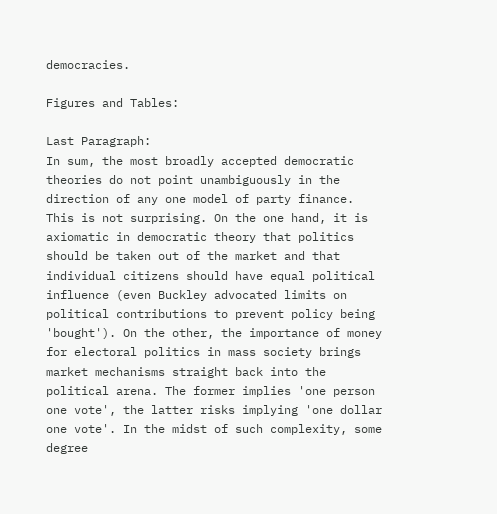democracies.

Figures and Tables:

Last Paragraph:
In sum, the most broadly accepted democratic theories do not point unambiguously in the direction of any one model of party finance. This is not surprising. On the one hand, it is axiomatic in democratic theory that politics should be taken out of the market and that individual citizens should have equal political influence (even Buckley advocated limits on political contributions to prevent policy being 'bought'). On the other, the importance of money for electoral politics in mass society brings market mechanisms straight back into the political arena. The former implies 'one person one vote', the latter risks implying 'one dollar one vote'. In the midst of such complexity, some degree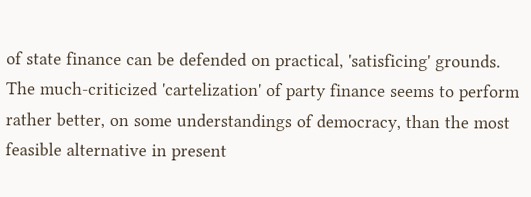of state finance can be defended on practical, 'satisficing' grounds. The much-criticized 'cartelization' of party finance seems to perform rather better, on some understandings of democracy, than the most feasible alternative in present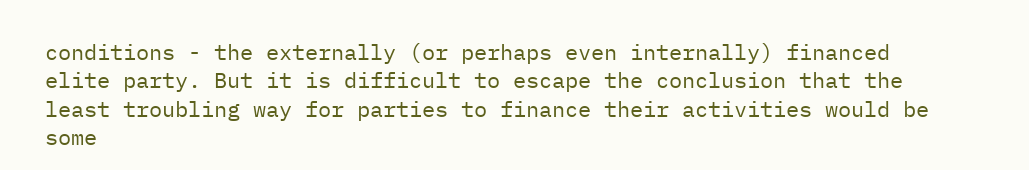conditions - the externally (or perhaps even internally) financed elite party. But it is difficult to escape the conclusion that the least troubling way for parties to finance their activities would be some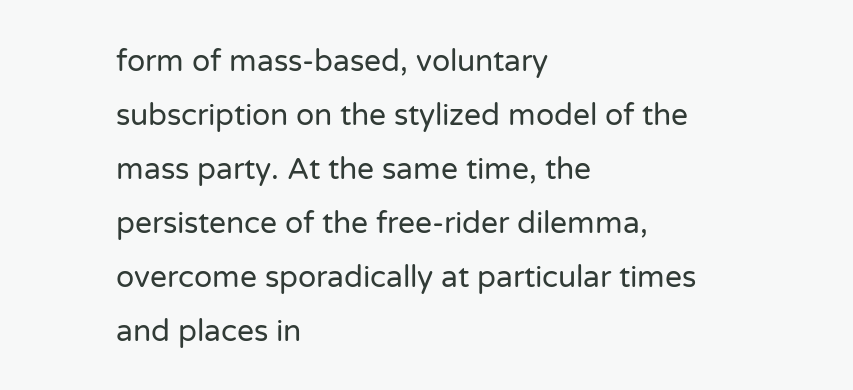form of mass-based, voluntary subscription on the stylized model of the mass party. At the same time, the persistence of the free-rider dilemma, overcome sporadically at particular times and places in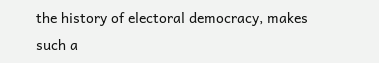the history of electoral democracy, makes such a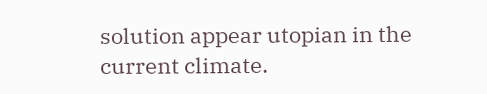solution appear utopian in the current climate.